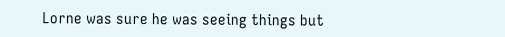Lorne was sure he was seeing things but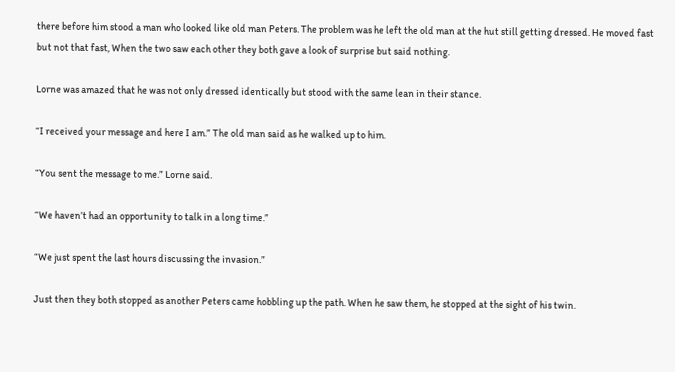there before him stood a man who looked like old man Peters. The problem was he left the old man at the hut still getting dressed. He moved fast but not that fast, When the two saw each other they both gave a look of surprise but said nothing.

Lorne was amazed that he was not only dressed identically but stood with the same lean in their stance.

“I received your message and here I am.” The old man said as he walked up to him.

“You sent the message to me.” Lorne said.

“We haven’t had an opportunity to talk in a long time.”

“We just spent the last hours discussing the invasion.”

Just then they both stopped as another Peters came hobbling up the path. When he saw them, he stopped at the sight of his twin.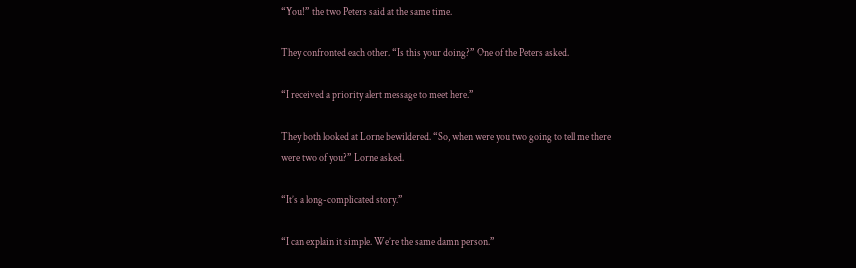“You!” the two Peters said at the same time.

They confronted each other. “Is this your doing?” One of the Peters asked.

“I received a priority alert message to meet here.”

They both looked at Lorne bewildered. “So, when were you two going to tell me there were two of you?” Lorne asked.

“It’s a long-complicated story.”

“I can explain it simple. We’re the same damn person.”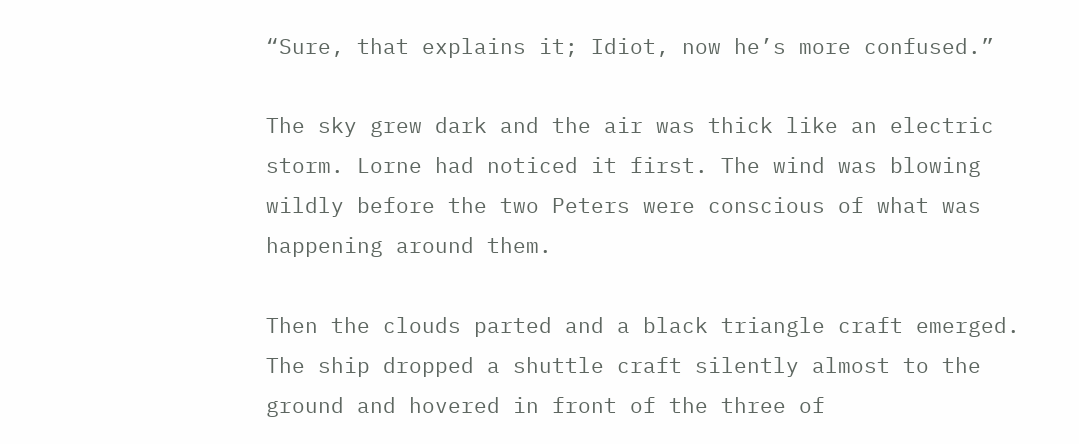“Sure, that explains it; Idiot, now he’s more confused.”

The sky grew dark and the air was thick like an electric storm. Lorne had noticed it first. The wind was blowing wildly before the two Peters were conscious of what was happening around them.

Then the clouds parted and a black triangle craft emerged. The ship dropped a shuttle craft silently almost to the ground and hovered in front of the three of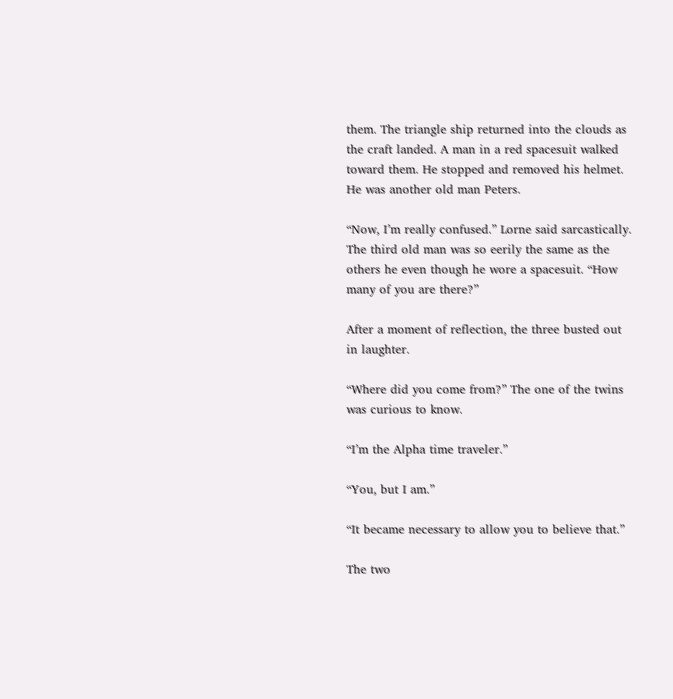them. The triangle ship returned into the clouds as the craft landed. A man in a red spacesuit walked toward them. He stopped and removed his helmet. He was another old man Peters.

“Now, I’m really confused.” Lorne said sarcastically. The third old man was so eerily the same as the others he even though he wore a spacesuit. “How many of you are there?”

After a moment of reflection, the three busted out in laughter.

“Where did you come from?” The one of the twins was curious to know.

“I’m the Alpha time traveler.”

“You, but I am.”

“It became necessary to allow you to believe that.”

The two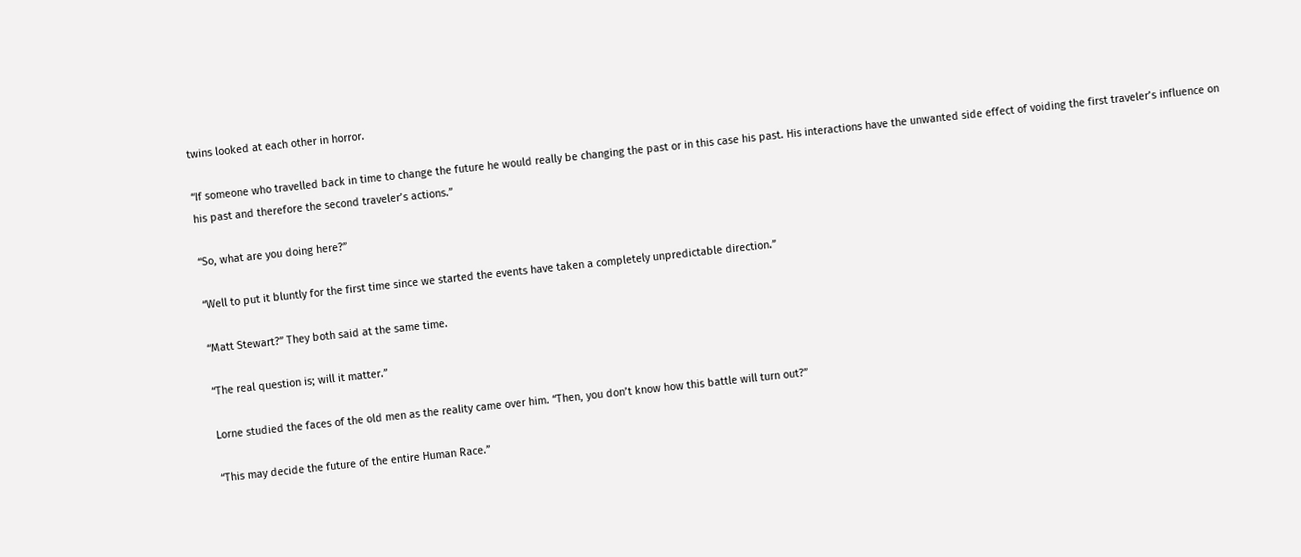twins looked at each other in horror.

“If someone who travelled back in time to change the future he would really be changing the past or in this case his past. His interactions have the unwanted side effect of voiding the first traveler’s influence on his past and therefore the second traveler’s actions.”

“So, what are you doing here?”

“Well to put it bluntly for the first time since we started the events have taken a completely unpredictable direction.”

“Matt Stewart?” They both said at the same time.

“The real question is; will it matter.”

Lorne studied the faces of the old men as the reality came over him. “Then, you don’t know how this battle will turn out?”

“This may decide the future of the entire Human Race.”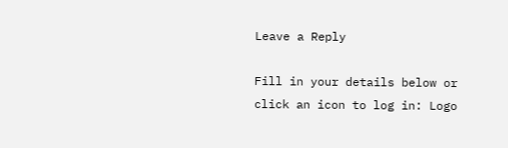Leave a Reply

Fill in your details below or click an icon to log in: Logo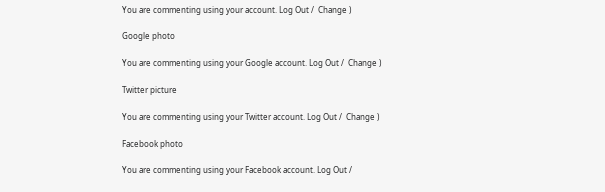You are commenting using your account. Log Out /  Change )

Google photo

You are commenting using your Google account. Log Out /  Change )

Twitter picture

You are commenting using your Twitter account. Log Out /  Change )

Facebook photo

You are commenting using your Facebook account. Log Out /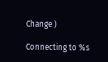Change )

Connecting to %s